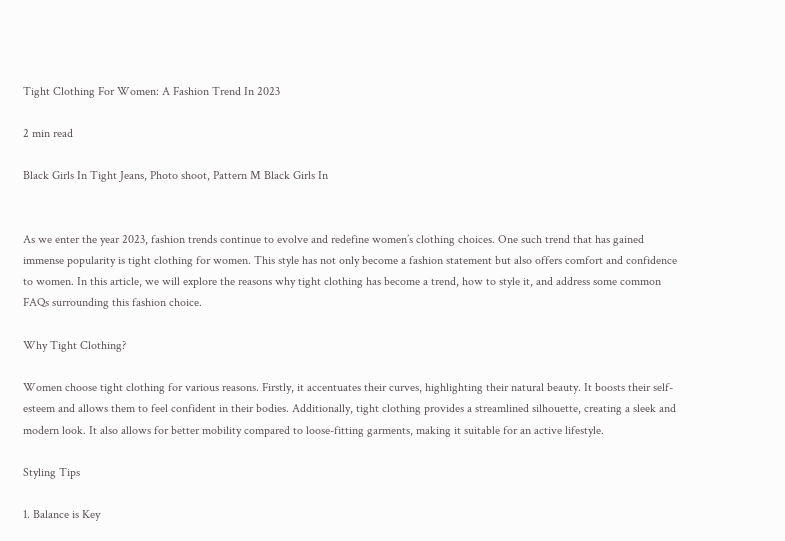Tight Clothing For Women: A Fashion Trend In 2023

2 min read

Black Girls In Tight Jeans, Photo shoot, Pattern M Black Girls In


As we enter the year 2023, fashion trends continue to evolve and redefine women’s clothing choices. One such trend that has gained immense popularity is tight clothing for women. This style has not only become a fashion statement but also offers comfort and confidence to women. In this article, we will explore the reasons why tight clothing has become a trend, how to style it, and address some common FAQs surrounding this fashion choice.

Why Tight Clothing?

Women choose tight clothing for various reasons. Firstly, it accentuates their curves, highlighting their natural beauty. It boosts their self-esteem and allows them to feel confident in their bodies. Additionally, tight clothing provides a streamlined silhouette, creating a sleek and modern look. It also allows for better mobility compared to loose-fitting garments, making it suitable for an active lifestyle.

Styling Tips

1. Balance is Key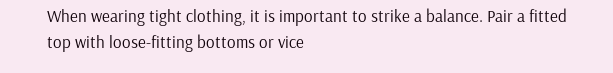When wearing tight clothing, it is important to strike a balance. Pair a fitted top with loose-fitting bottoms or vice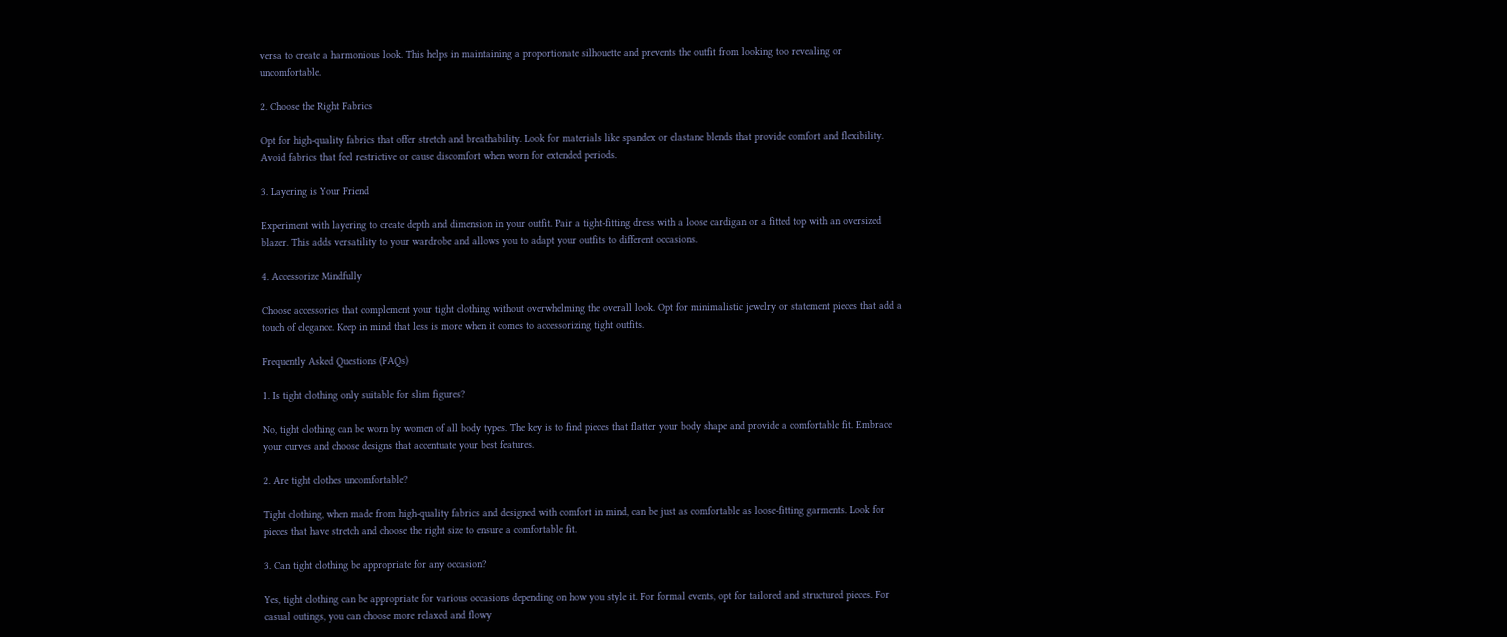versa to create a harmonious look. This helps in maintaining a proportionate silhouette and prevents the outfit from looking too revealing or uncomfortable.

2. Choose the Right Fabrics

Opt for high-quality fabrics that offer stretch and breathability. Look for materials like spandex or elastane blends that provide comfort and flexibility. Avoid fabrics that feel restrictive or cause discomfort when worn for extended periods.

3. Layering is Your Friend

Experiment with layering to create depth and dimension in your outfit. Pair a tight-fitting dress with a loose cardigan or a fitted top with an oversized blazer. This adds versatility to your wardrobe and allows you to adapt your outfits to different occasions.

4. Accessorize Mindfully

Choose accessories that complement your tight clothing without overwhelming the overall look. Opt for minimalistic jewelry or statement pieces that add a touch of elegance. Keep in mind that less is more when it comes to accessorizing tight outfits.

Frequently Asked Questions (FAQs)

1. Is tight clothing only suitable for slim figures?

No, tight clothing can be worn by women of all body types. The key is to find pieces that flatter your body shape and provide a comfortable fit. Embrace your curves and choose designs that accentuate your best features.

2. Are tight clothes uncomfortable?

Tight clothing, when made from high-quality fabrics and designed with comfort in mind, can be just as comfortable as loose-fitting garments. Look for pieces that have stretch and choose the right size to ensure a comfortable fit.

3. Can tight clothing be appropriate for any occasion?

Yes, tight clothing can be appropriate for various occasions depending on how you style it. For formal events, opt for tailored and structured pieces. For casual outings, you can choose more relaxed and flowy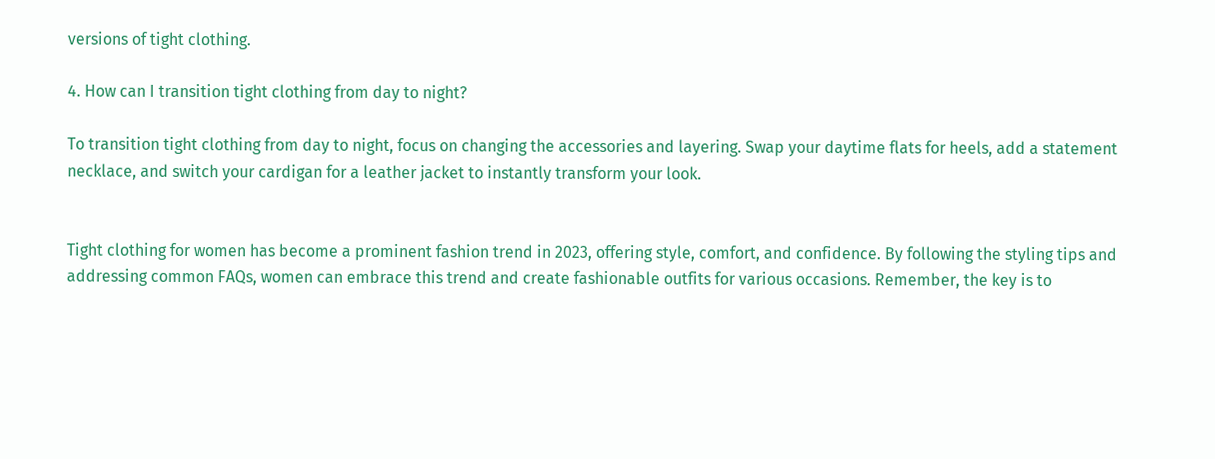versions of tight clothing.

4. How can I transition tight clothing from day to night?

To transition tight clothing from day to night, focus on changing the accessories and layering. Swap your daytime flats for heels, add a statement necklace, and switch your cardigan for a leather jacket to instantly transform your look.


Tight clothing for women has become a prominent fashion trend in 2023, offering style, comfort, and confidence. By following the styling tips and addressing common FAQs, women can embrace this trend and create fashionable outfits for various occasions. Remember, the key is to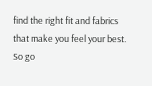find the right fit and fabrics that make you feel your best. So go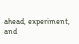ahead, experiment, and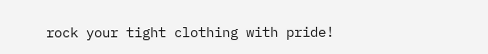rock your tight clothing with pride!